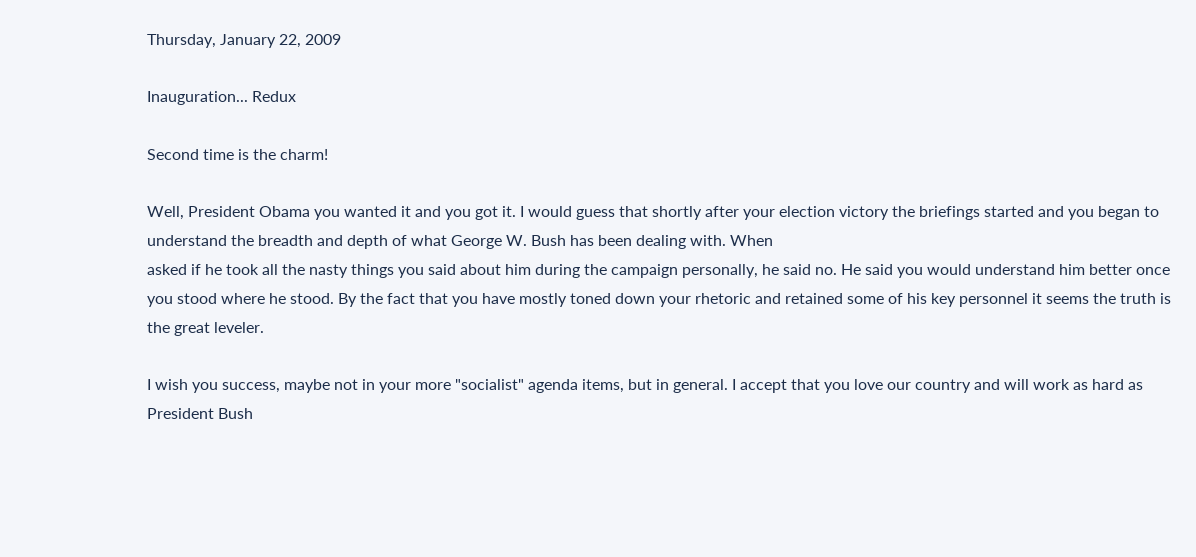Thursday, January 22, 2009

Inauguration... Redux

Second time is the charm!

Well, President Obama you wanted it and you got it. I would guess that shortly after your election victory the briefings started and you began to understand the breadth and depth of what George W. Bush has been dealing with. When
asked if he took all the nasty things you said about him during the campaign personally, he said no. He said you would understand him better once you stood where he stood. By the fact that you have mostly toned down your rhetoric and retained some of his key personnel it seems the truth is the great leveler.

I wish you success, maybe not in your more "socialist" agenda items, but in general. I accept that you love our country and will work as hard as President Bush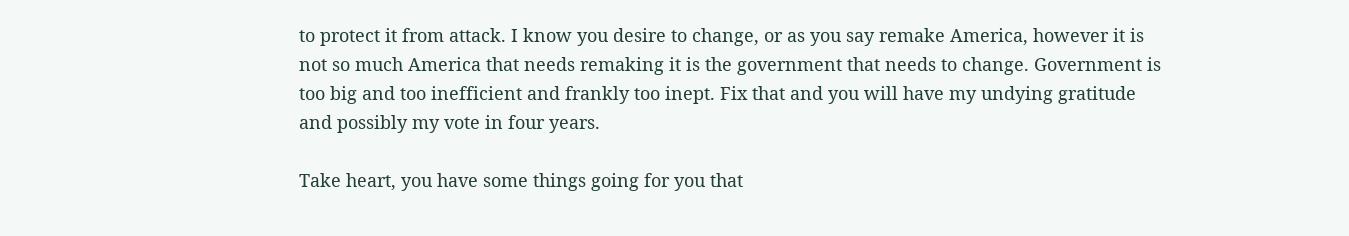to protect it from attack. I know you desire to change, or as you say remake America, however it is not so much America that needs remaking it is the government that needs to change. Government is too big and too inefficient and frankly too inept. Fix that and you will have my undying gratitude and possibly my vote in four years.

Take heart, you have some things going for you that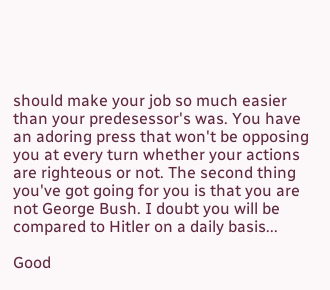should make your job so much easier than your predesessor's was. You have an adoring press that won't be opposing you at every turn whether your actions are righteous or not. The second thing you've got going for you is that you are not George Bush. I doubt you will be compared to Hitler on a daily basis...

Good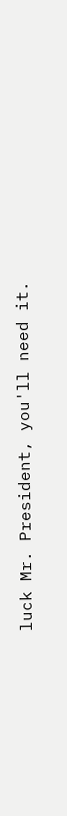luck Mr. President, you'll need it.